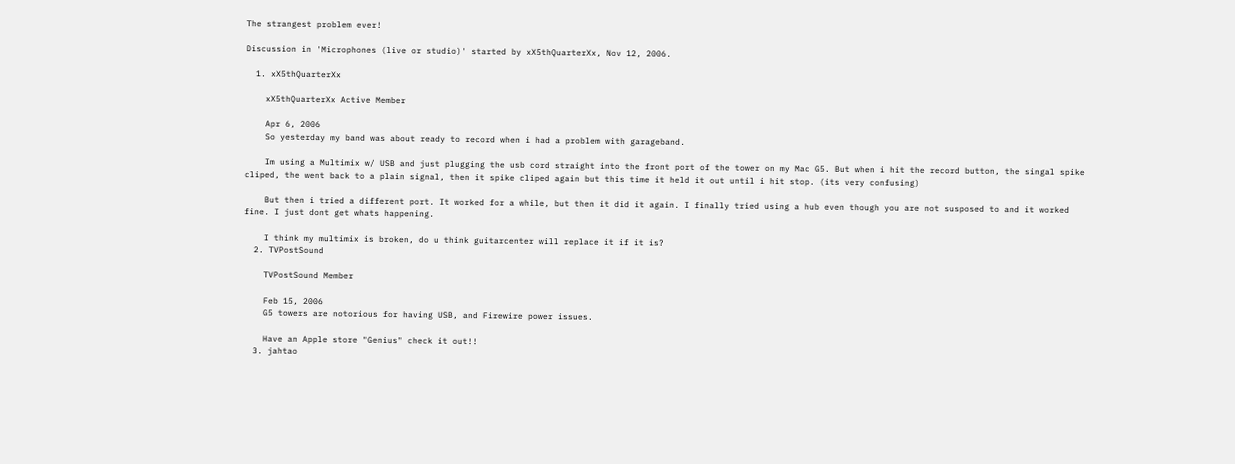The strangest problem ever!

Discussion in 'Microphones (live or studio)' started by xX5thQuarterXx, Nov 12, 2006.

  1. xX5thQuarterXx

    xX5thQuarterXx Active Member

    Apr 6, 2006
    So yesterday my band was about ready to record when i had a problem with garageband.

    Im using a Multimix w/ USB and just plugging the usb cord straight into the front port of the tower on my Mac G5. But when i hit the record button, the singal spike cliped, the went back to a plain signal, then it spike cliped again but this time it held it out until i hit stop. (its very confusing)

    But then i tried a different port. It worked for a while, but then it did it again. I finally tried using a hub even though you are not susposed to and it worked fine. I just dont get whats happening.

    I think my multimix is broken, do u think guitarcenter will replace it if it is?
  2. TVPostSound

    TVPostSound Member

    Feb 15, 2006
    G5 towers are notorious for having USB, and Firewire power issues.

    Have an Apple store "Genius" check it out!!
  3. jahtao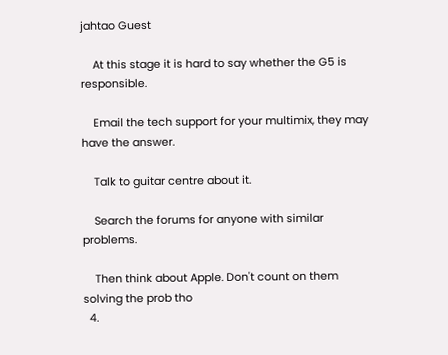jahtao Guest

    At this stage it is hard to say whether the G5 is responsible.

    Email the tech support for your multimix, they may have the answer.

    Talk to guitar centre about it.

    Search the forums for anyone with similar problems.

    Then think about Apple. Don't count on them solving the prob tho
  4.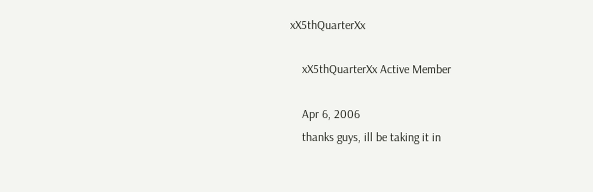xX5thQuarterXx

    xX5thQuarterXx Active Member

    Apr 6, 2006
    thanks guys, ill be taking it in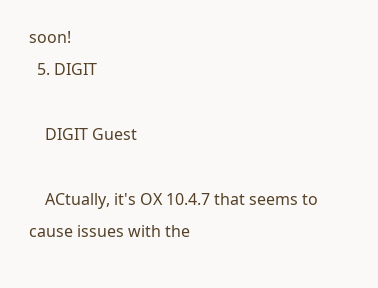soon!
  5. DIGIT

    DIGIT Guest

    ACtually, it's OX 10.4.7 that seems to cause issues with the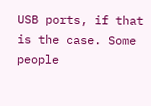USB ports, if that is the case. Some people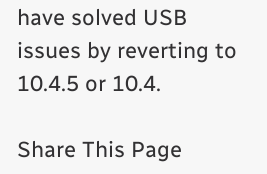have solved USB issues by reverting to 10.4.5 or 10.4.

Share This Page